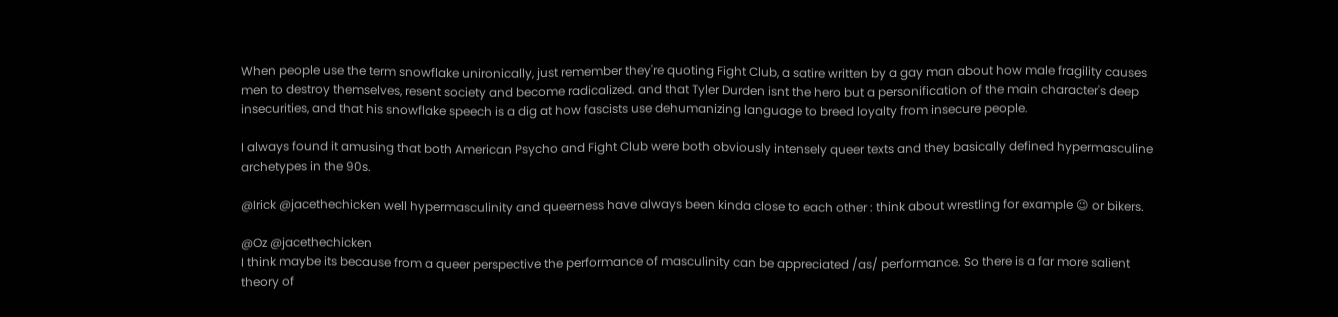When people use the term snowflake unironically, just remember they're quoting Fight Club, a satire written by a gay man about how male fragility causes men to destroy themselves, resent society and become radicalized. and that Tyler Durden isnt the hero but a personification of the main character's deep insecurities, and that his snowflake speech is a dig at how fascists use dehumanizing language to breed loyalty from insecure people.

I always found it amusing that both American Psycho and Fight Club were both obviously intensely queer texts and they basically defined hypermasculine archetypes in the 90s.

@Irick @jacethechicken well hypermasculinity and queerness have always been kinda close to each other : think about wrestling for example 😉 or bikers.

@Oz @jacethechicken
I think maybe its because from a queer perspective the performance of masculinity can be appreciated /as/ performance. So there is a far more salient theory of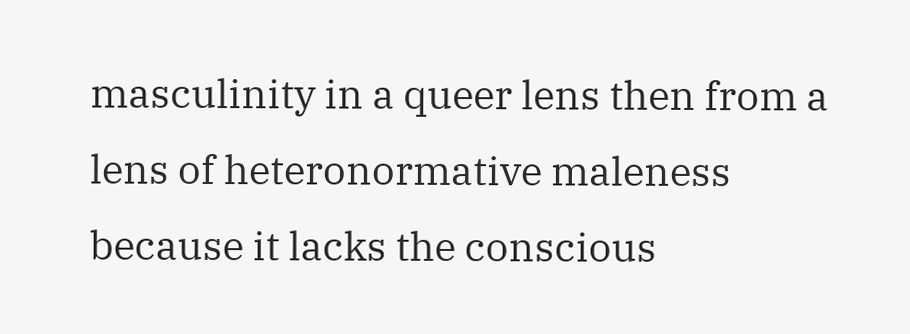masculinity in a queer lens then from a lens of heteronormative maleness because it lacks the conscious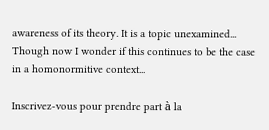awareness of its theory. It is a topic unexamined... Though now I wonder if this continues to be the case in a homonormitive context...

Inscrivez-vous pour prendre part à la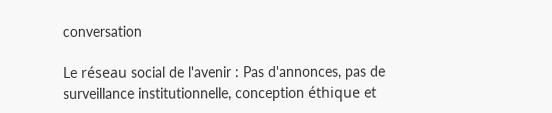conversation

Le réseau social de l'avenir : Pas d'annonces, pas de surveillance institutionnelle, conception éthique et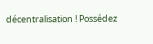décentralisation ! Possédez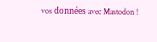vos données avec Mastodon !